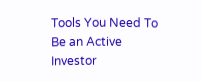Tools You Need To Be an Active Investor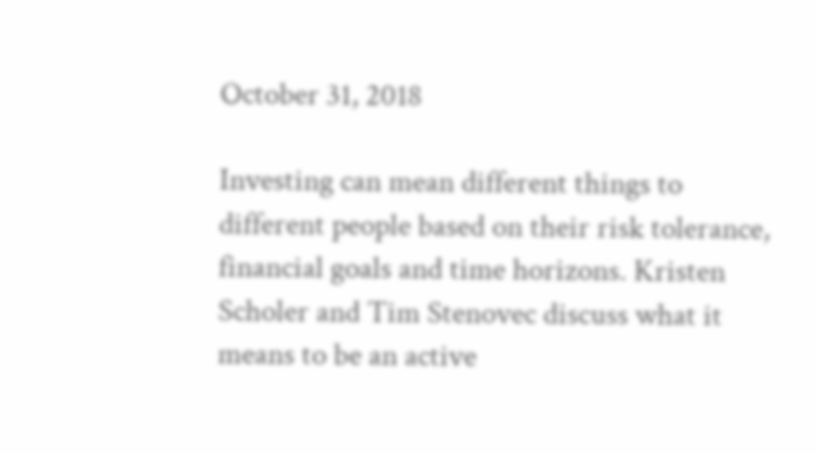October 31, 2018

Investing can mean different things to different people based on their risk tolerance, financial goals and time horizons. Kristen Scholer and Tim Stenovec discuss what it means to be an active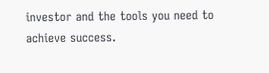investor and the tools you need to achieve success.